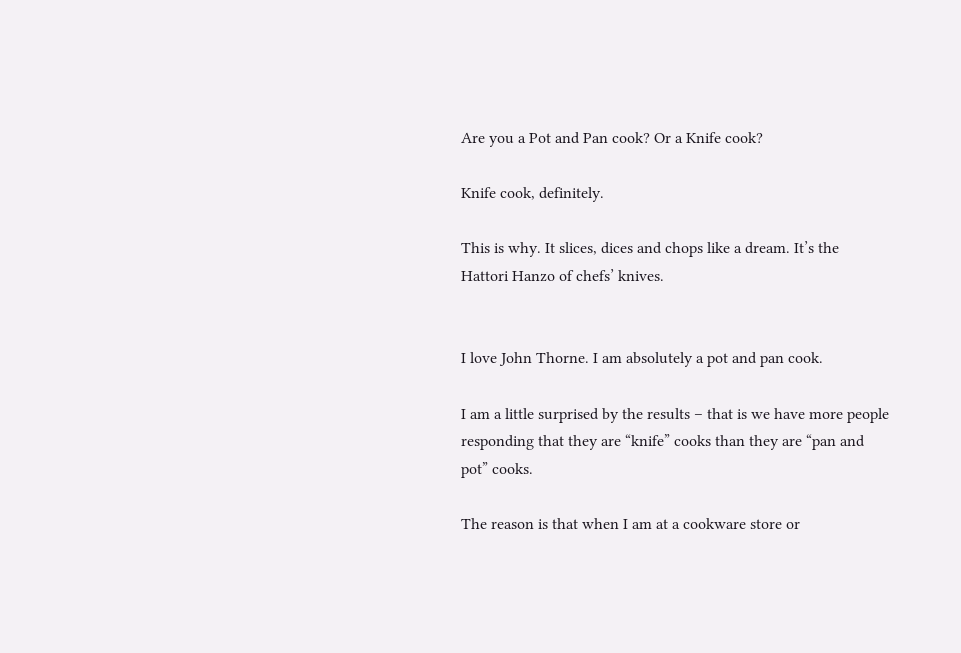Are you a Pot and Pan cook? Or a Knife cook?

Knife cook, definitely.

This is why. It slices, dices and chops like a dream. It’s the Hattori Hanzo of chefs’ knives.


I love John Thorne. I am absolutely a pot and pan cook.

I am a little surprised by the results – that is we have more people responding that they are “knife” cooks than they are “pan and pot” cooks.

The reason is that when I am at a cookware store or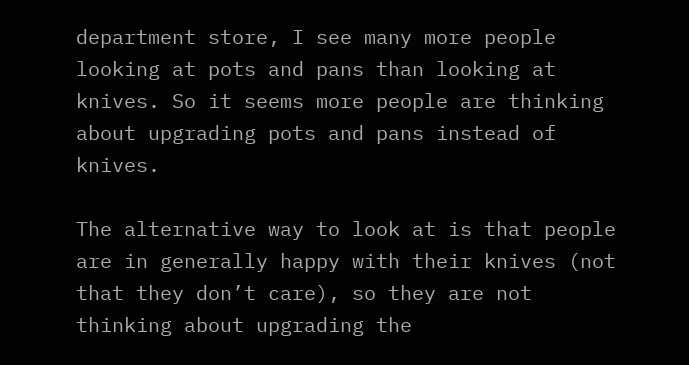department store, I see many more people looking at pots and pans than looking at knives. So it seems more people are thinking about upgrading pots and pans instead of knives.

The alternative way to look at is that people are in generally happy with their knives (not that they don’t care), so they are not thinking about upgrading the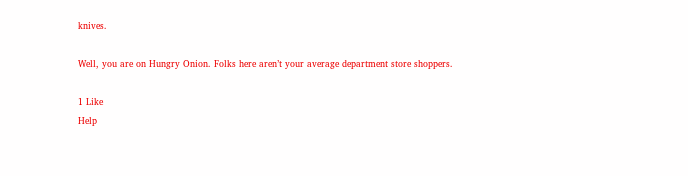knives.

Well, you are on Hungry Onion. Folks here aren’t your average department store shoppers.

1 Like
Help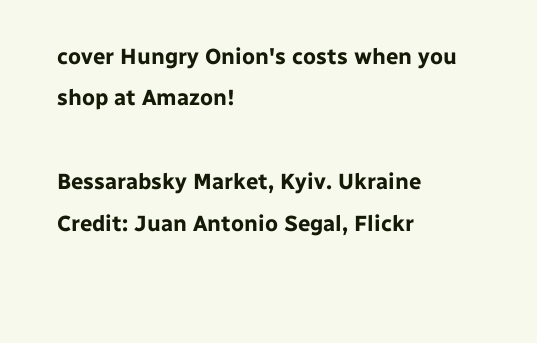cover Hungry Onion's costs when you shop at Amazon!

Bessarabsky Market, Kyiv. Ukraine
Credit: Juan Antonio Segal, Flickr